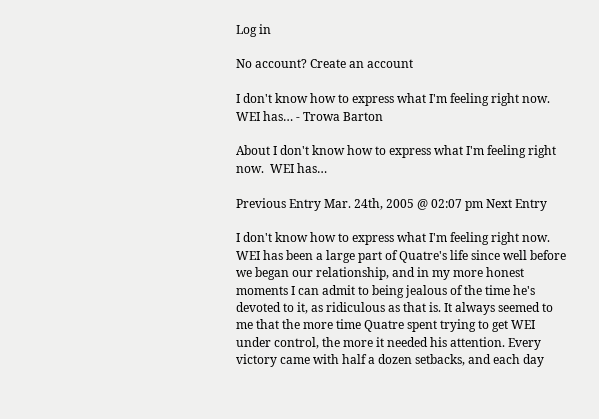Log in

No account? Create an account

I don't know how to express what I'm feeling right now.  WEI has… - Trowa Barton

About I don't know how to express what I'm feeling right now.  WEI has…

Previous Entry Mar. 24th, 2005 @ 02:07 pm Next Entry

I don't know how to express what I'm feeling right now.  WEI has been a large part of Quatre's life since well before we began our relationship, and in my more honest moments I can admit to being jealous of the time he's devoted to it, as ridiculous as that is. It always seemed to me that the more time Quatre spent trying to get WEI under control, the more it needed his attention. Every victory came with half a dozen setbacks, and each day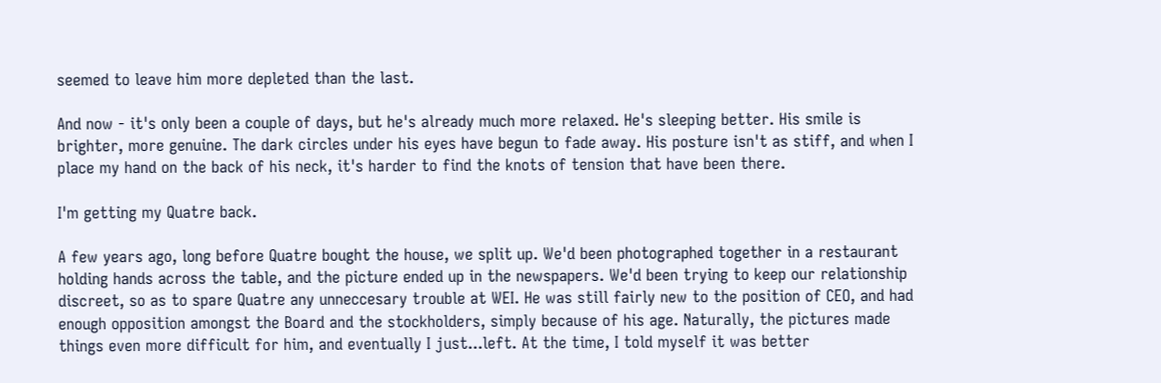seemed to leave him more depleted than the last.

And now - it's only been a couple of days, but he's already much more relaxed. He's sleeping better. His smile is brighter, more genuine. The dark circles under his eyes have begun to fade away. His posture isn't as stiff, and when I place my hand on the back of his neck, it's harder to find the knots of tension that have been there.

I'm getting my Quatre back.

A few years ago, long before Quatre bought the house, we split up. We'd been photographed together in a restaurant holding hands across the table, and the picture ended up in the newspapers. We'd been trying to keep our relationship discreet, so as to spare Quatre any unneccesary trouble at WEI. He was still fairly new to the position of CEO, and had enough opposition amongst the Board and the stockholders, simply because of his age. Naturally, the pictures made things even more difficult for him, and eventually I just...left. At the time, I told myself it was better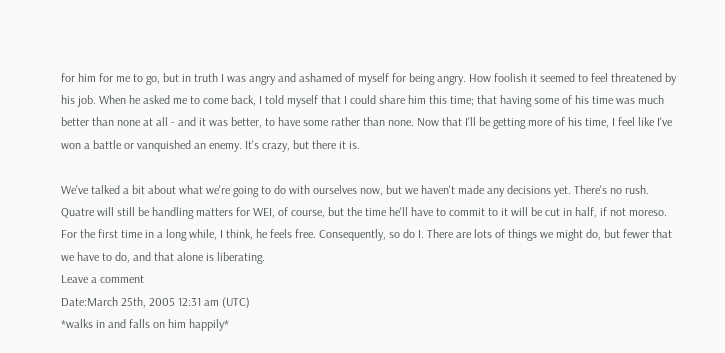for him for me to go, but in truth I was angry and ashamed of myself for being angry. How foolish it seemed to feel threatened by his job. When he asked me to come back, I told myself that I could share him this time; that having some of his time was much better than none at all - and it was better, to have some rather than none. Now that I'll be getting more of his time, I feel like I've won a battle or vanquished an enemy. It's crazy, but there it is.

We've talked a bit about what we're going to do with ourselves now, but we haven't made any decisions yet. There's no rush. Quatre will still be handling matters for WEI, of course, but the time he'll have to commit to it will be cut in half, if not moreso. For the first time in a long while, I think, he feels free. Consequently, so do I. There are lots of things we might do, but fewer that we have to do, and that alone is liberating.
Leave a comment
Date:March 25th, 2005 12:31 am (UTC)
*walks in and falls on him happily*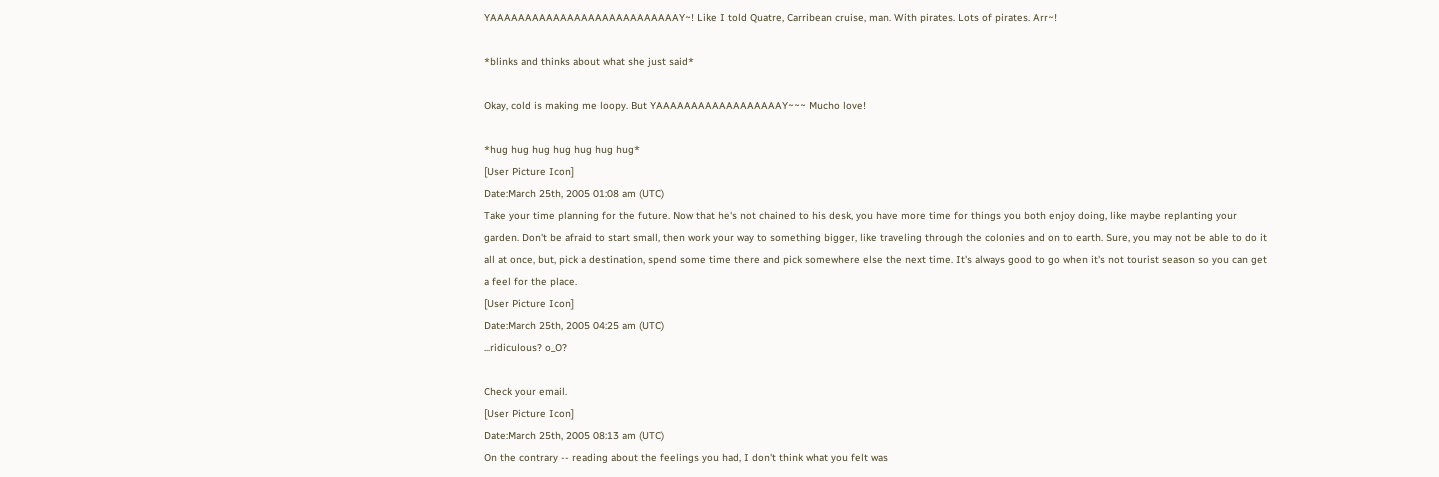YAAAAAAAAAAAAAAAAAAAAAAAAAAAY~! Like I told Quatre, Carribean cruise, man. With pirates. Lots of pirates. Arr~!

*blinks and thinks about what she just said*

Okay, cold is making me loopy. But YAAAAAAAAAAAAAAAAAAY~~~ Mucho love!

*hug hug hug hug hug hug hug*
[User Picture Icon]
Date:March 25th, 2005 01:08 am (UTC)
Take your time planning for the future. Now that he's not chained to his desk, you have more time for things you both enjoy doing, like maybe replanting your garden. Don't be afraid to start small, then work your way to something bigger, like traveling through the colonies and on to earth. Sure, you may not be able to do it all at once, but, pick a destination, spend some time there and pick somewhere else the next time. It's always good to go when it's not tourist season so you can get a feel for the place.
[User Picture Icon]
Date:March 25th, 2005 04:25 am (UTC)
...ridiculous? o_O?

Check your email.
[User Picture Icon]
Date:March 25th, 2005 08:13 am (UTC)
On the contrary -- reading about the feelings you had, I don't think what you felt was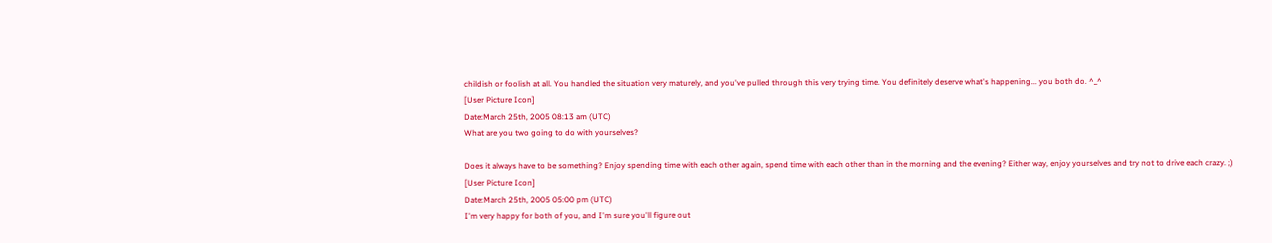childish or foolish at all. You handled the situation very maturely, and you've pulled through this very trying time. You definitely deserve what's happening... you both do. ^_^
[User Picture Icon]
Date:March 25th, 2005 08:13 am (UTC)
What are you two going to do with yourselves?

Does it always have to be something? Enjoy spending time with each other again, spend time with each other than in the morning and the evening? Either way, enjoy yourselves and try not to drive each crazy. ;)
[User Picture Icon]
Date:March 25th, 2005 05:00 pm (UTC)
I'm very happy for both of you, and I'm sure you'll figure out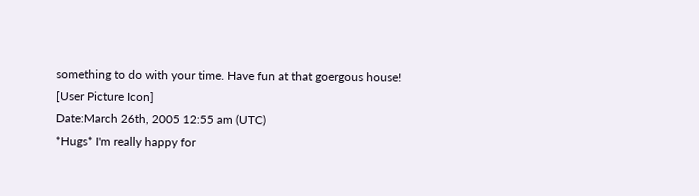something to do with your time. Have fun at that goergous house!
[User Picture Icon]
Date:March 26th, 2005 12:55 am (UTC)
*Hugs* I'm really happy for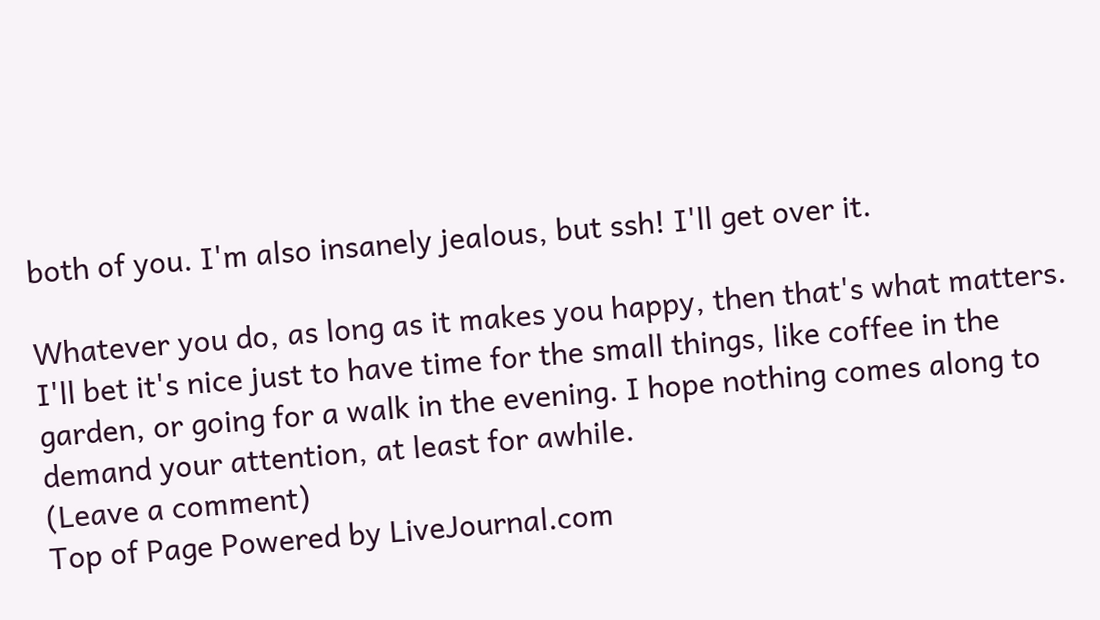both of you. I'm also insanely jealous, but ssh! I'll get over it.

Whatever you do, as long as it makes you happy, then that's what matters. I'll bet it's nice just to have time for the small things, like coffee in the garden, or going for a walk in the evening. I hope nothing comes along to demand your attention, at least for awhile.
(Leave a comment)
Top of Page Powered by LiveJournal.com